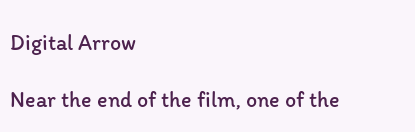Digital Arrow

Near the end of the film, one of the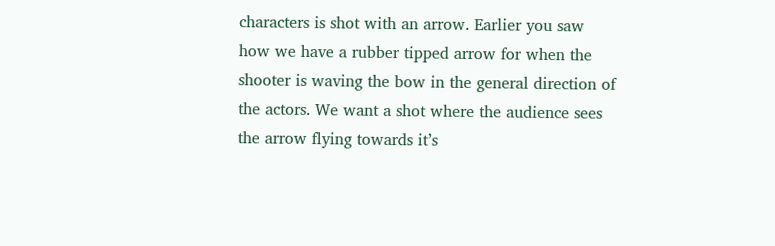characters is shot with an arrow. Earlier you saw how we have a rubber tipped arrow for when the shooter is waving the bow in the general direction of the actors. We want a shot where the audience sees the arrow flying towards it’s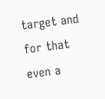target and for that even a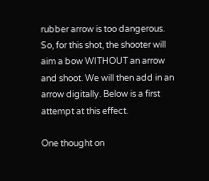rubber arrow is too dangerous. So, for this shot, the shooter will aim a bow WITHOUT an arrow and shoot. We will then add in an arrow digitally. Below is a first attempt at this effect.

One thought on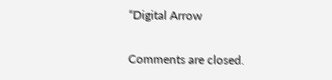“Digital Arrow

Comments are closed.